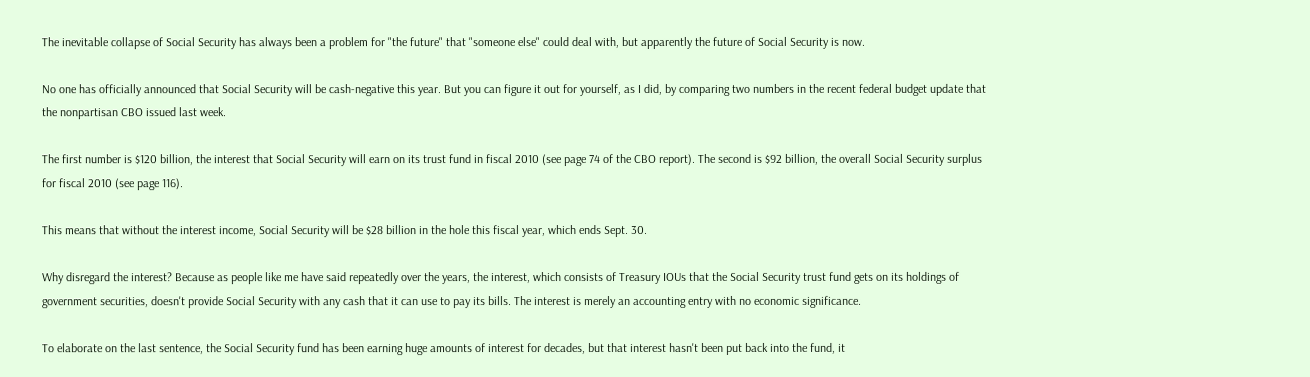The inevitable collapse of Social Security has always been a problem for "the future" that "someone else" could deal with, but apparently the future of Social Security is now.

No one has officially announced that Social Security will be cash-negative this year. But you can figure it out for yourself, as I did, by comparing two numbers in the recent federal budget update that the nonpartisan CBO issued last week.

The first number is $120 billion, the interest that Social Security will earn on its trust fund in fiscal 2010 (see page 74 of the CBO report). The second is $92 billion, the overall Social Security surplus for fiscal 2010 (see page 116).

This means that without the interest income, Social Security will be $28 billion in the hole this fiscal year, which ends Sept. 30.

Why disregard the interest? Because as people like me have said repeatedly over the years, the interest, which consists of Treasury IOUs that the Social Security trust fund gets on its holdings of government securities, doesn't provide Social Security with any cash that it can use to pay its bills. The interest is merely an accounting entry with no economic significance.

To elaborate on the last sentence, the Social Security fund has been earning huge amounts of interest for decades, but that interest hasn't been put back into the fund, it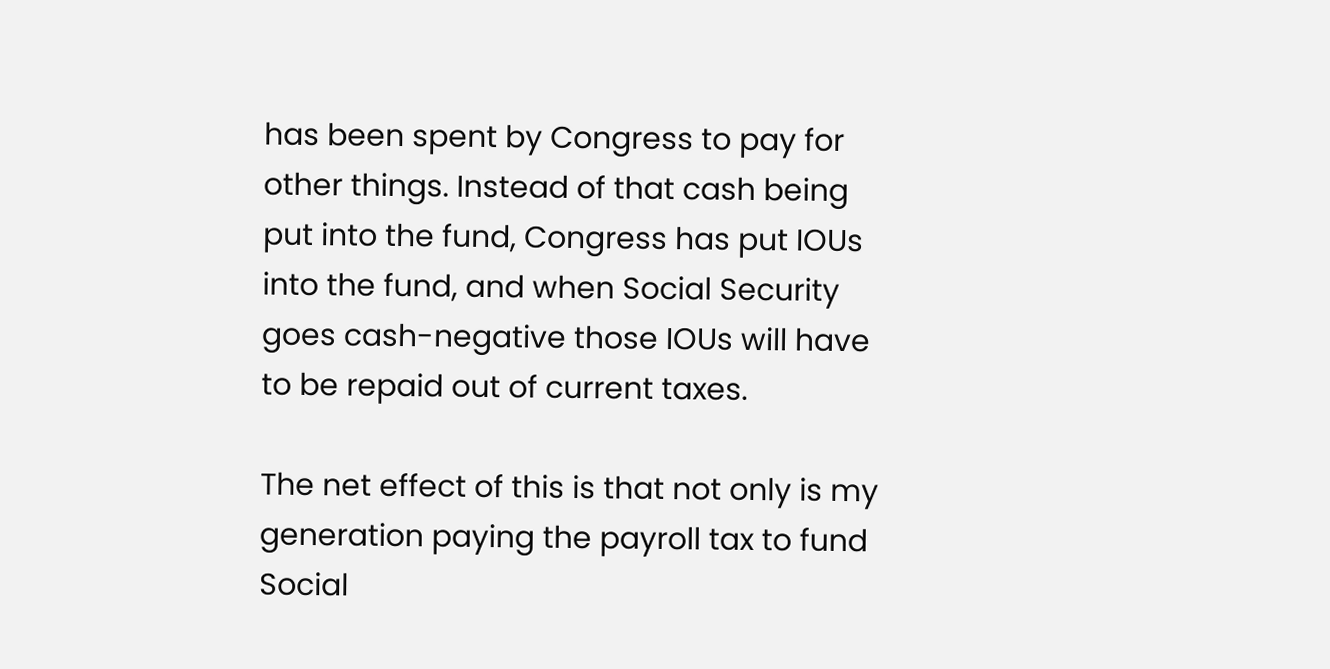has been spent by Congress to pay for other things. Instead of that cash being put into the fund, Congress has put IOUs into the fund, and when Social Security goes cash-negative those IOUs will have to be repaid out of current taxes.

The net effect of this is that not only is my generation paying the payroll tax to fund Social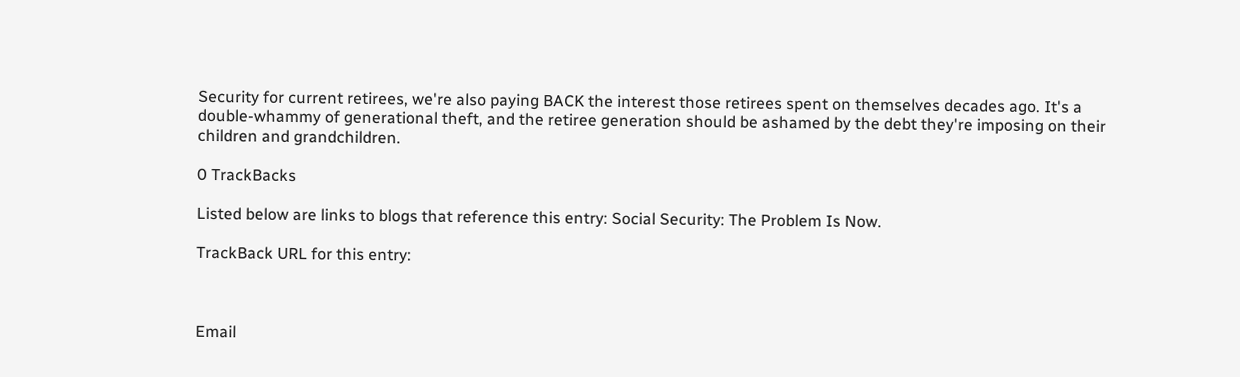Security for current retirees, we're also paying BACK the interest those retirees spent on themselves decades ago. It's a double-whammy of generational theft, and the retiree generation should be ashamed by the debt they're imposing on their children and grandchildren.

0 TrackBacks

Listed below are links to blogs that reference this entry: Social Security: The Problem Is Now.

TrackBack URL for this entry:



Email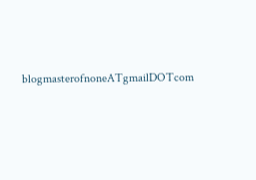blogmasterofnoneATgmailDOTcom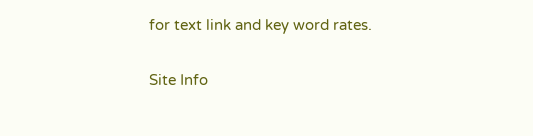for text link and key word rates.

Site Info